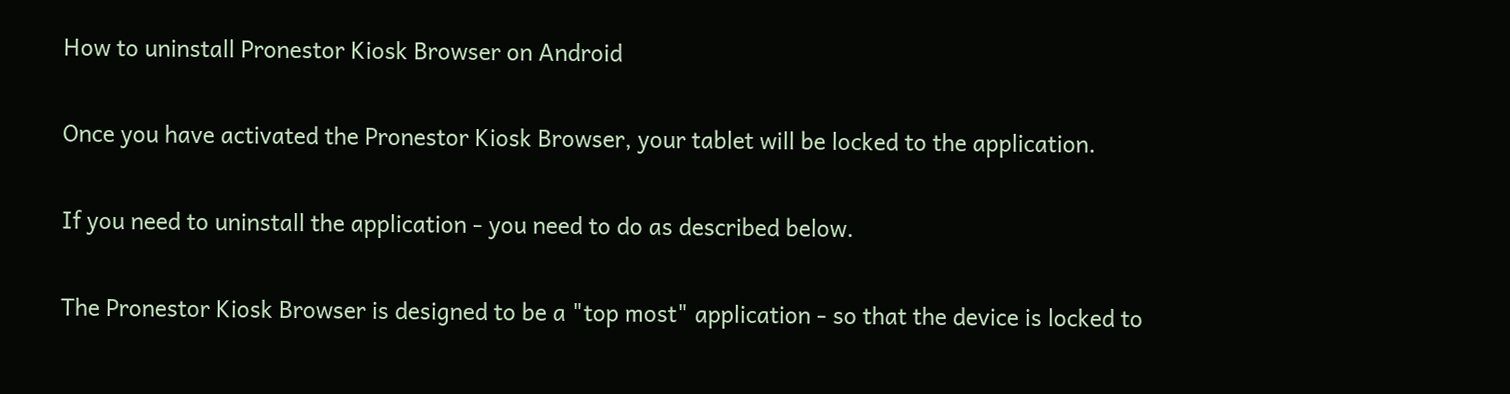How to uninstall Pronestor Kiosk Browser on Android

Once you have activated the Pronestor Kiosk Browser, your tablet will be locked to the application.

If you need to uninstall the application - you need to do as described below.

The Pronestor Kiosk Browser is designed to be a "top most" application - so that the device is locked to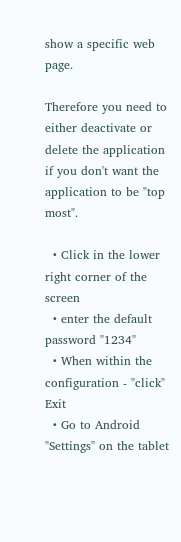show a specific web page.

Therefore you need to either deactivate or delete the application if you don't want the application to be "top most".

  • Click in the lower right corner of the screen
  • enter the default password "1234"
  • When within the configuration - "click" Exit
  • Go to Android "Settings" on the tablet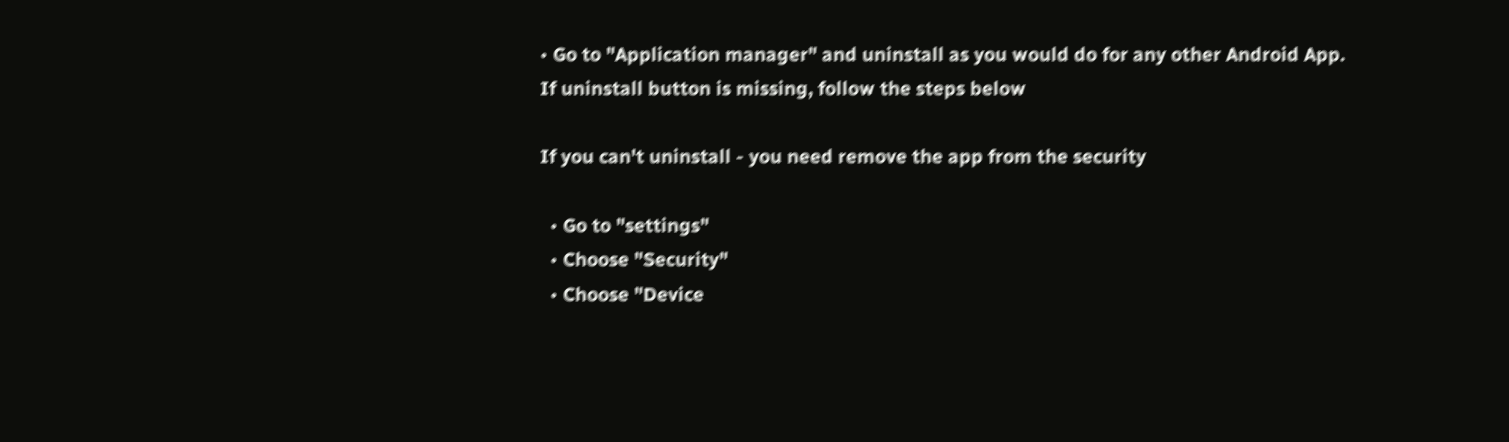• Go to "Application manager" and uninstall as you would do for any other Android App. If uninstall button is missing, follow the steps below

If you can't uninstall - you need remove the app from the security

  • Go to "settings"
  • Choose "Security"
  • Choose "Device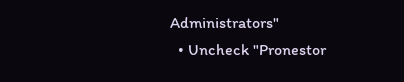Administrators"
  • Uncheck "Pronestor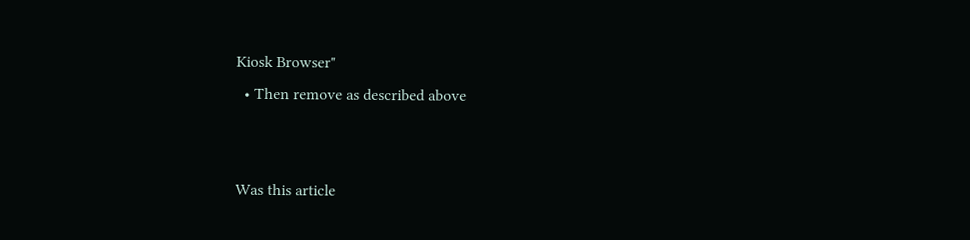Kiosk Browser"
  • Then remove as described above


Was this article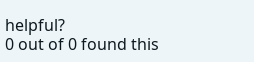helpful?
0 out of 0 found this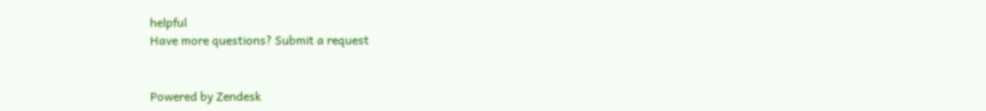helpful
Have more questions? Submit a request


Powered by Zendesk